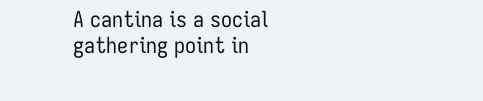A cantina is a social gathering point in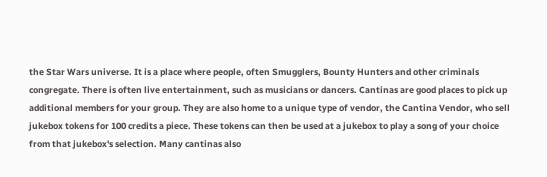the Star Wars universe. It is a place where people, often Smugglers, Bounty Hunters and other criminals congregate. There is often live entertainment, such as musicians or dancers. Cantinas are good places to pick up additional members for your group. They are also home to a unique type of vendor, the Cantina Vendor, who sell jukebox tokens for 100 credits a piece. These tokens can then be used at a jukebox to play a song of your choice from that jukebox's selection. Many cantinas also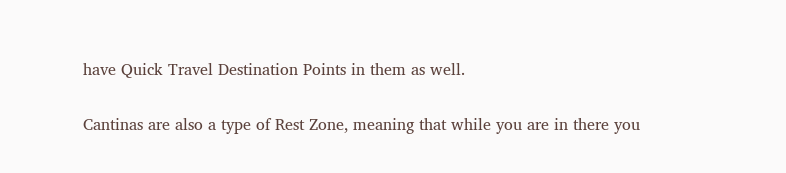have Quick Travel Destination Points in them as well.

Cantinas are also a type of Rest Zone, meaning that while you are in there you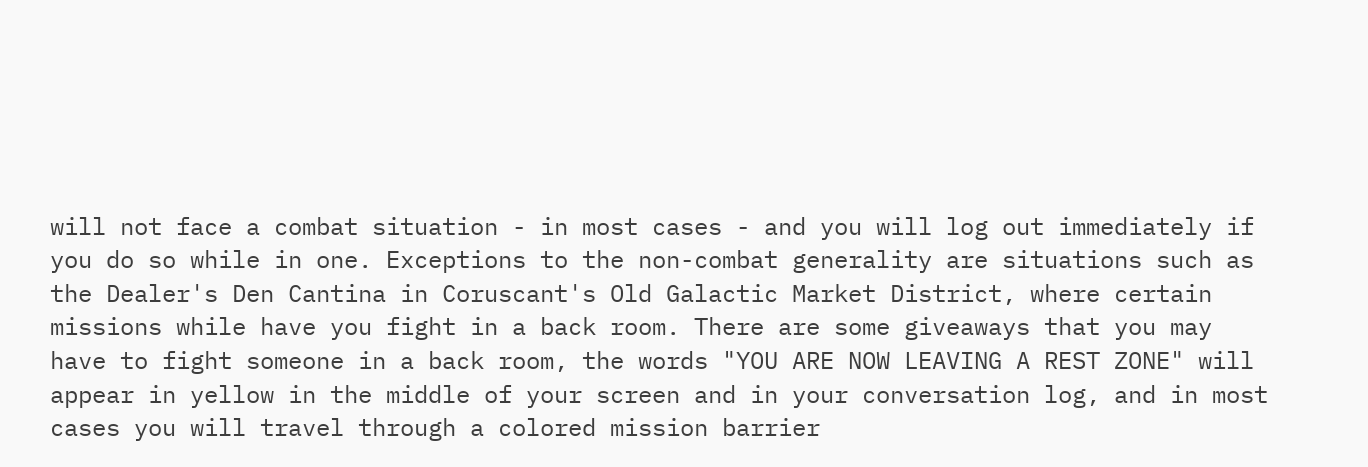will not face a combat situation - in most cases - and you will log out immediately if you do so while in one. Exceptions to the non-combat generality are situations such as the Dealer's Den Cantina in Coruscant's Old Galactic Market District, where certain missions while have you fight in a back room. There are some giveaways that you may have to fight someone in a back room, the words "YOU ARE NOW LEAVING A REST ZONE" will appear in yellow in the middle of your screen and in your conversation log, and in most cases you will travel through a colored mission barrier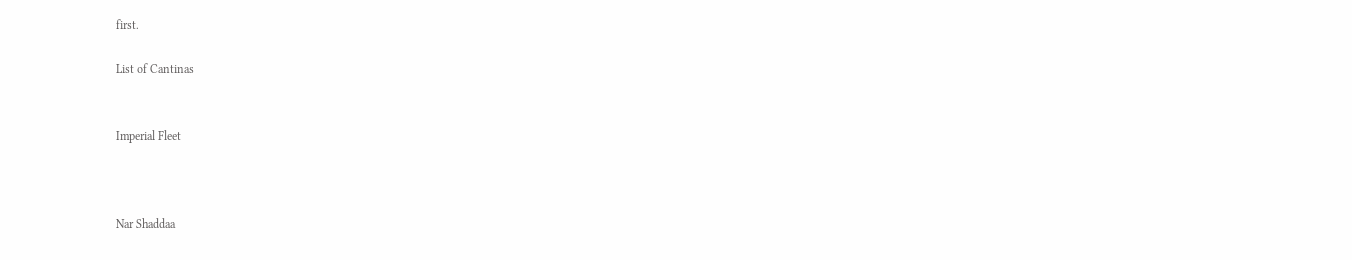first.

List of Cantinas


Imperial Fleet



Nar Shaddaa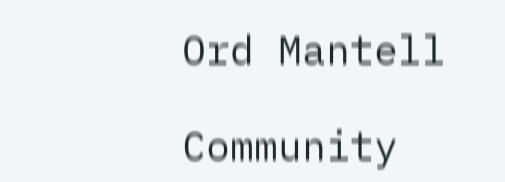Ord Mantell

Community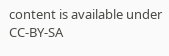content is available under CC-BY-SA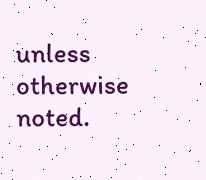unless otherwise noted.